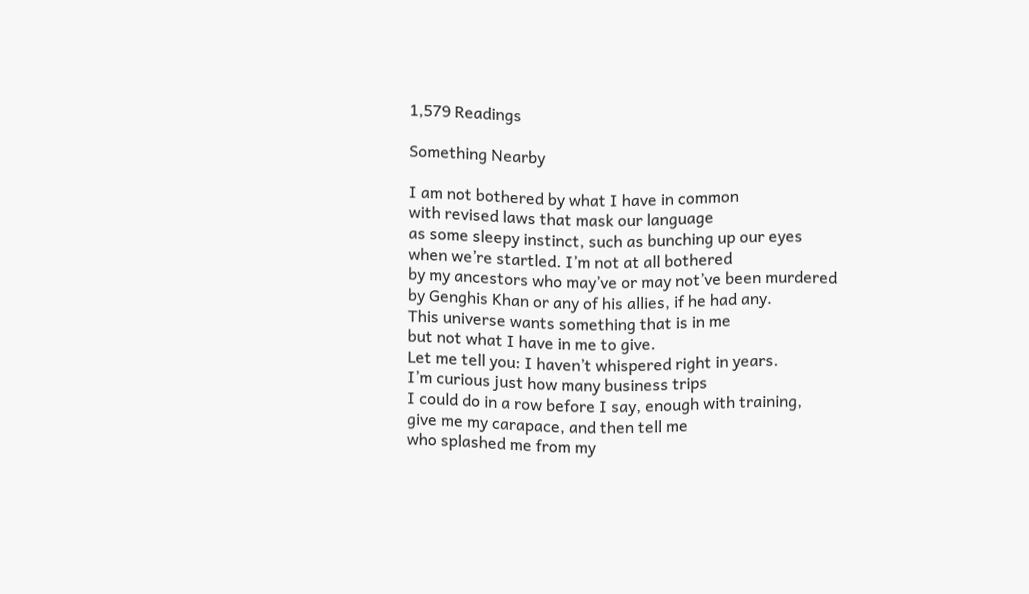1,579 Readings

Something Nearby

I am not bothered by what I have in common
with revised laws that mask our language
as some sleepy instinct, such as bunching up our eyes
when we’re startled. I’m not at all bothered
by my ancestors who may’ve or may not’ve been murdered
by Genghis Khan or any of his allies, if he had any.
This universe wants something that is in me
but not what I have in me to give.
Let me tell you: I haven’t whispered right in years.
I’m curious just how many business trips
I could do in a row before I say, enough with training,
give me my carapace, and then tell me
who splashed me from my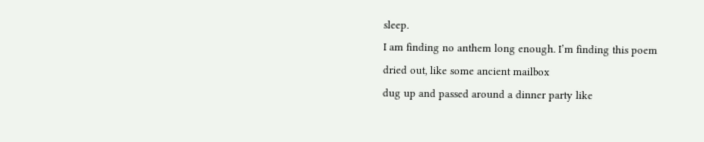sleep.
I am finding no anthem long enough. I’m finding this poem
dried out, like some ancient mailbox
dug up and passed around a dinner party like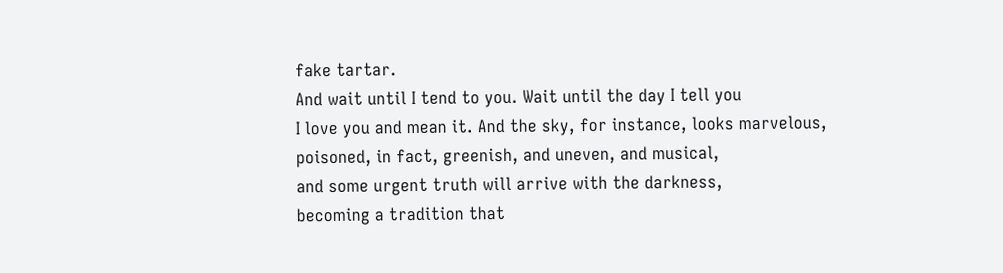fake tartar.
And wait until I tend to you. Wait until the day I tell you
I love you and mean it. And the sky, for instance, looks marvelous,
poisoned, in fact, greenish, and uneven, and musical,
and some urgent truth will arrive with the darkness,
becoming a tradition that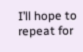I’ll hope to repeat for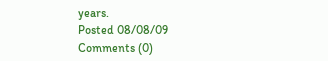years.
Posted 08/08/09
Comments (0)